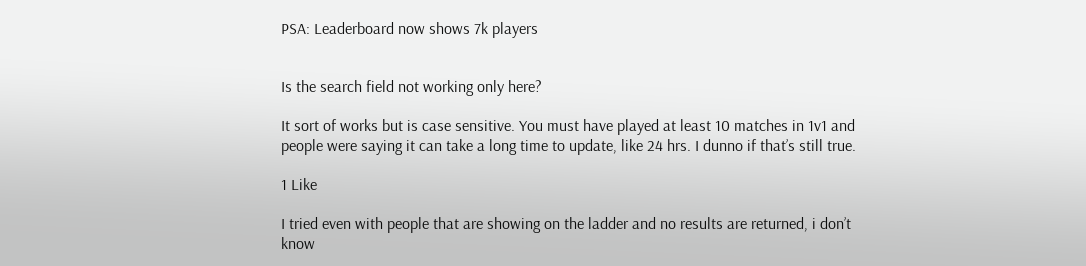PSA: Leaderboard now shows 7k players


Is the search field not working only here?

It sort of works but is case sensitive. You must have played at least 10 matches in 1v1 and people were saying it can take a long time to update, like 24 hrs. I dunno if that’s still true.

1 Like

I tried even with people that are showing on the ladder and no results are returned, i don’t know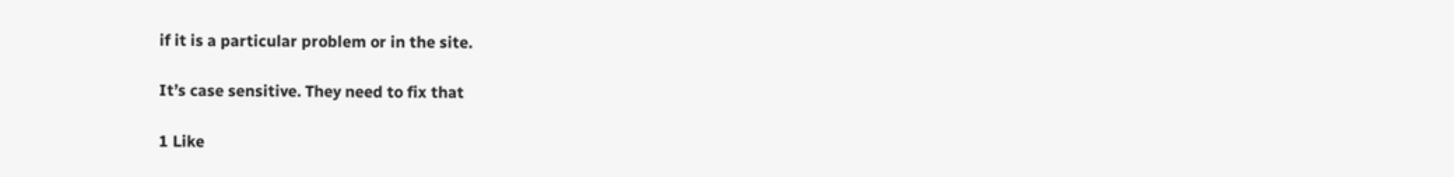if it is a particular problem or in the site.

It’s case sensitive. They need to fix that

1 Like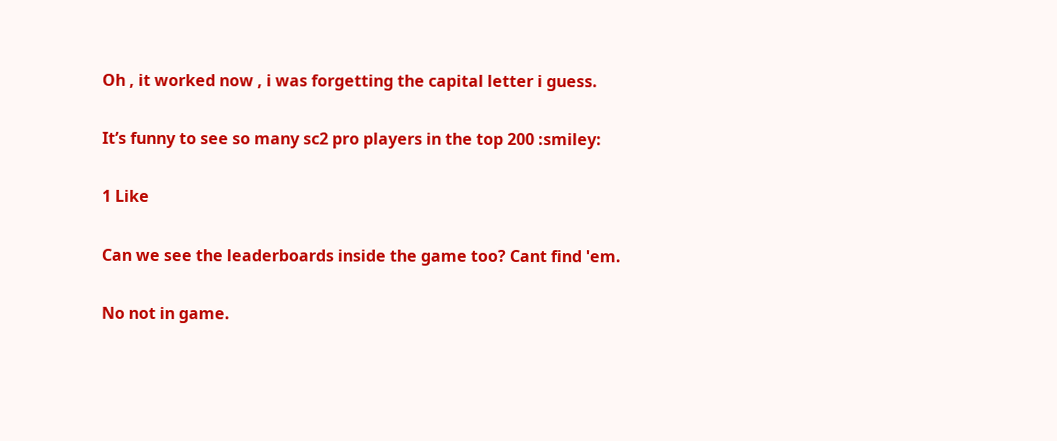Oh , it worked now , i was forgetting the capital letter i guess.

It’s funny to see so many sc2 pro players in the top 200 :smiley:

1 Like

Can we see the leaderboards inside the game too? Cant find 'em.

No not in game.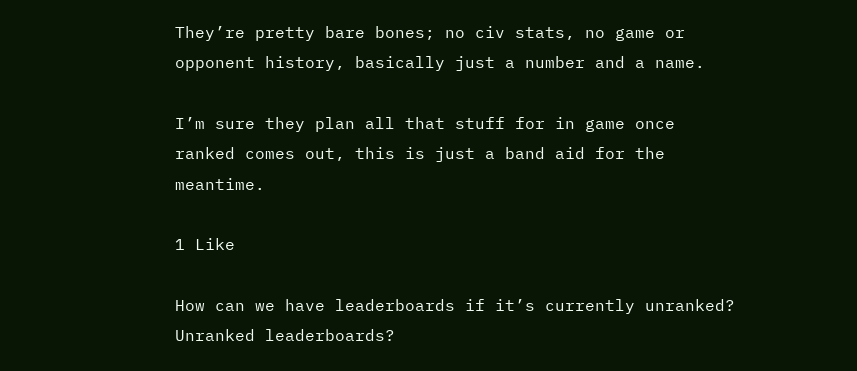They’re pretty bare bones; no civ stats, no game or opponent history, basically just a number and a name.

I’m sure they plan all that stuff for in game once ranked comes out, this is just a band aid for the meantime.

1 Like

How can we have leaderboards if it’s currently unranked? Unranked leaderboards?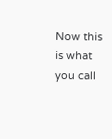Now this is what you call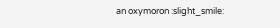an oxymoron :slight_smile: